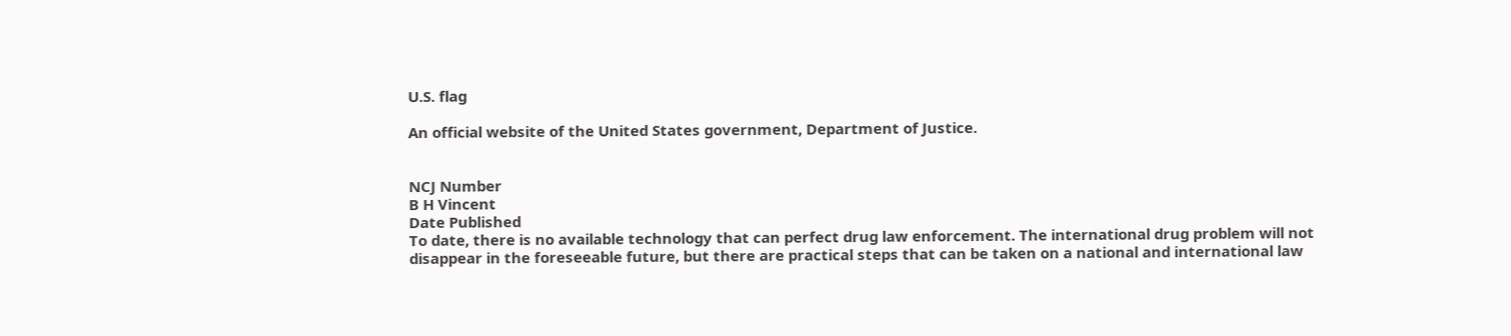U.S. flag

An official website of the United States government, Department of Justice.


NCJ Number
B H Vincent
Date Published
To date, there is no available technology that can perfect drug law enforcement. The international drug problem will not disappear in the foreseeable future, but there are practical steps that can be taken on a national and international law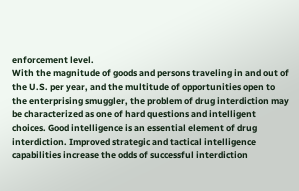enforcement level.
With the magnitude of goods and persons traveling in and out of the U.S. per year, and the multitude of opportunities open to the enterprising smuggler, the problem of drug interdiction may be characterized as one of hard questions and intelligent choices. Good intelligence is an essential element of drug interdiction. Improved strategic and tactical intelligence capabilities increase the odds of successful interdiction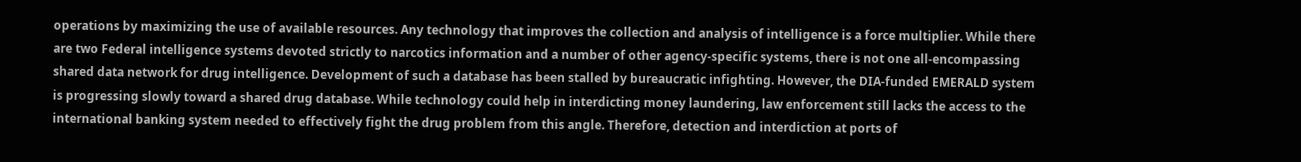operations by maximizing the use of available resources. Any technology that improves the collection and analysis of intelligence is a force multiplier. While there are two Federal intelligence systems devoted strictly to narcotics information and a number of other agency-specific systems, there is not one all-encompassing shared data network for drug intelligence. Development of such a database has been stalled by bureaucratic infighting. However, the DIA-funded EMERALD system is progressing slowly toward a shared drug database. While technology could help in interdicting money laundering, law enforcement still lacks the access to the international banking system needed to effectively fight the drug problem from this angle. Therefore, detection and interdiction at ports of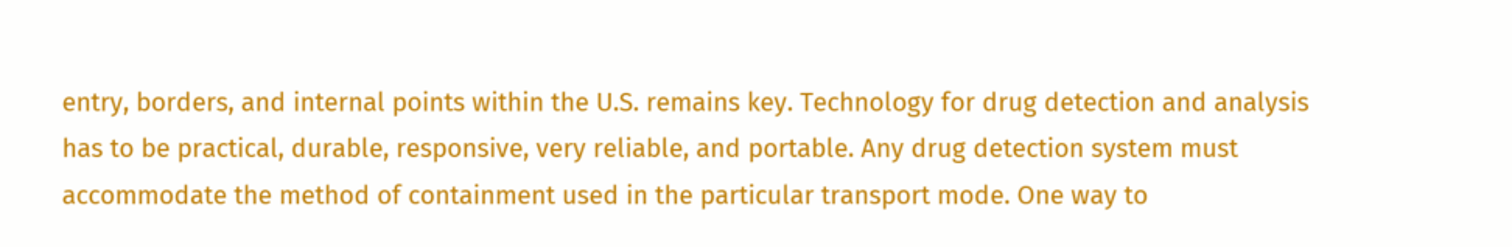entry, borders, and internal points within the U.S. remains key. Technology for drug detection and analysis has to be practical, durable, responsive, very reliable, and portable. Any drug detection system must accommodate the method of containment used in the particular transport mode. One way to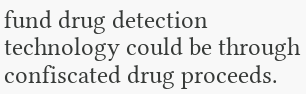fund drug detection technology could be through confiscated drug proceeds.